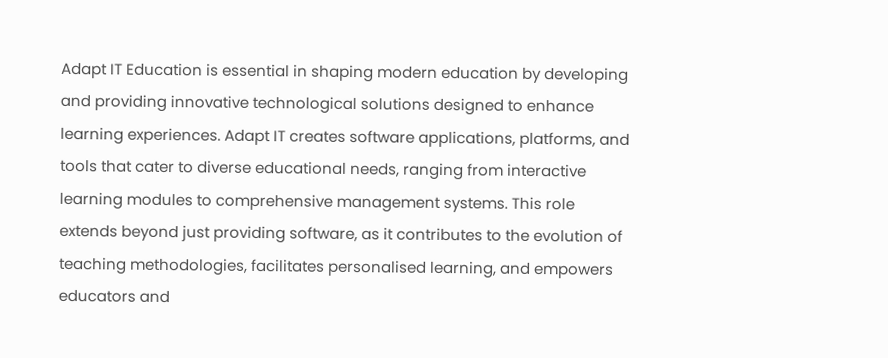Adapt IT Education is essential in shaping modern education by developing and providing innovative technological solutions designed to enhance learning experiences. Adapt IT creates software applications, platforms, and tools that cater to diverse educational needs, ranging from interactive learning modules to comprehensive management systems. This role extends beyond just providing software, as it contributes to the evolution of teaching methodologies, facilitates personalised learning, and empowers educators and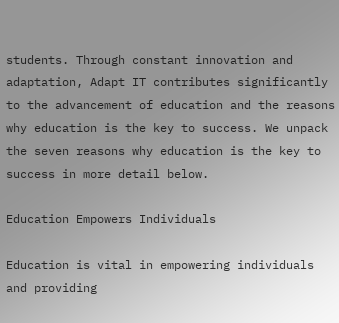students. Through constant innovation and adaptation, Adapt IT contributes significantly to the advancement of education and the reasons why education is the key to success. We unpack the seven reasons why education is the key to success in more detail below.

Education Empowers Individuals

Education is vital in empowering individuals and providing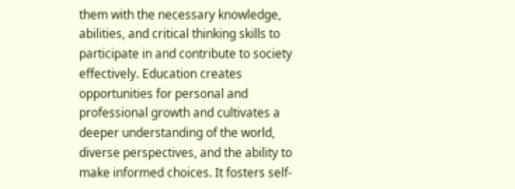them with the necessary knowledge, abilities, and critical thinking skills to participate in and contribute to society effectively. Education creates opportunities for personal and professional growth and cultivates a deeper understanding of the world, diverse perspectives, and the ability to make informed choices. It fosters self-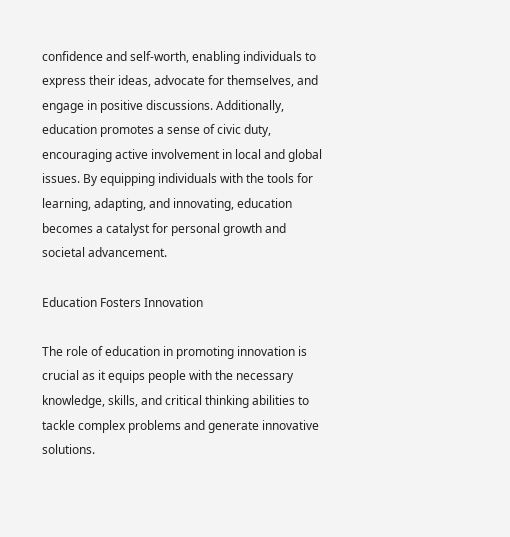confidence and self-worth, enabling individuals to express their ideas, advocate for themselves, and engage in positive discussions. Additionally, education promotes a sense of civic duty, encouraging active involvement in local and global issues. By equipping individuals with the tools for learning, adapting, and innovating, education becomes a catalyst for personal growth and societal advancement.

Education Fosters Innovation

The role of education in promoting innovation is crucial as it equips people with the necessary knowledge, skills, and critical thinking abilities to tackle complex problems and generate innovative solutions.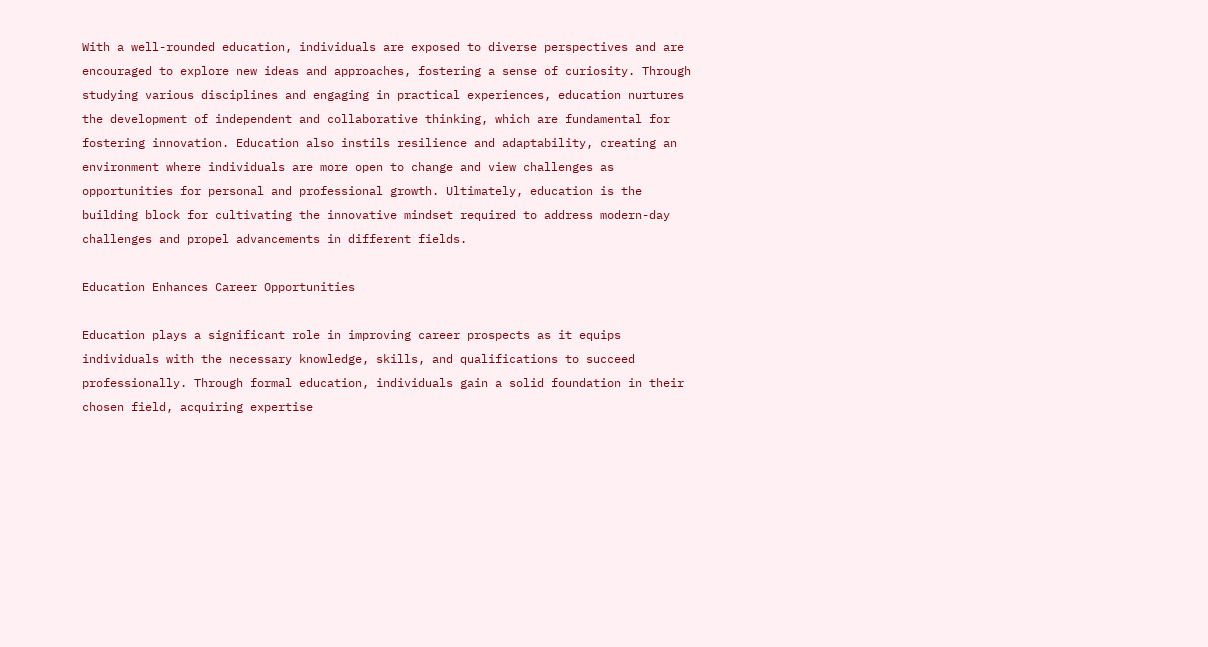With a well-rounded education, individuals are exposed to diverse perspectives and are encouraged to explore new ideas and approaches, fostering a sense of curiosity. Through studying various disciplines and engaging in practical experiences, education nurtures the development of independent and collaborative thinking, which are fundamental for fostering innovation. Education also instils resilience and adaptability, creating an environment where individuals are more open to change and view challenges as opportunities for personal and professional growth. Ultimately, education is the building block for cultivating the innovative mindset required to address modern-day challenges and propel advancements in different fields.

Education Enhances Career Opportunities

Education plays a significant role in improving career prospects as it equips individuals with the necessary knowledge, skills, and qualifications to succeed professionally. Through formal education, individuals gain a solid foundation in their chosen field, acquiring expertise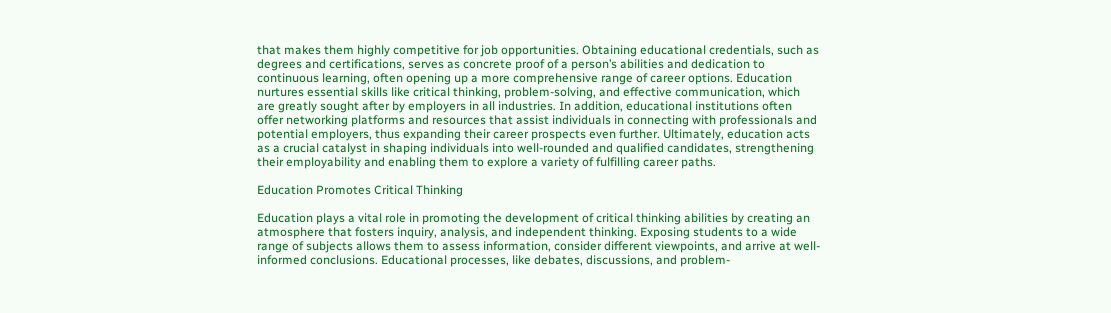that makes them highly competitive for job opportunities. Obtaining educational credentials, such as degrees and certifications, serves as concrete proof of a person’s abilities and dedication to continuous learning, often opening up a more comprehensive range of career options. Education nurtures essential skills like critical thinking, problem-solving, and effective communication, which are greatly sought after by employers in all industries. In addition, educational institutions often offer networking platforms and resources that assist individuals in connecting with professionals and potential employers, thus expanding their career prospects even further. Ultimately, education acts as a crucial catalyst in shaping individuals into well-rounded and qualified candidates, strengthening their employability and enabling them to explore a variety of fulfilling career paths.

Education Promotes Critical Thinking

Education plays a vital role in promoting the development of critical thinking abilities by creating an atmosphere that fosters inquiry, analysis, and independent thinking. Exposing students to a wide range of subjects allows them to assess information, consider different viewpoints, and arrive at well-informed conclusions. Educational processes, like debates, discussions, and problem-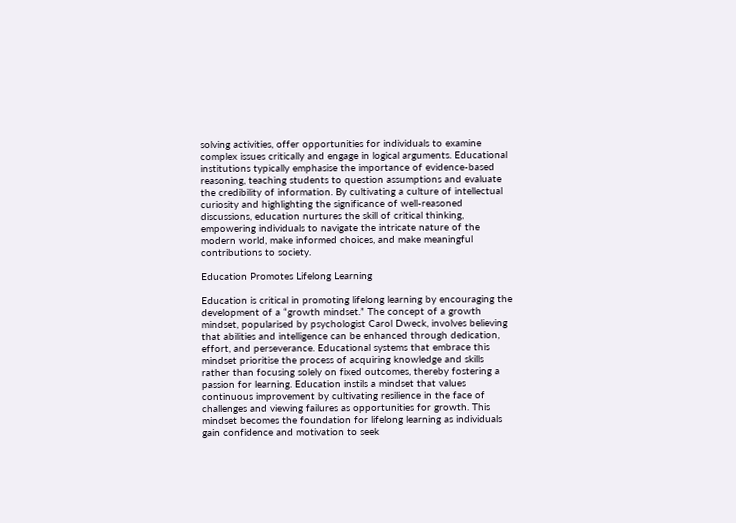solving activities, offer opportunities for individuals to examine complex issues critically and engage in logical arguments. Educational institutions typically emphasise the importance of evidence-based reasoning, teaching students to question assumptions and evaluate the credibility of information. By cultivating a culture of intellectual curiosity and highlighting the significance of well-reasoned discussions, education nurtures the skill of critical thinking, empowering individuals to navigate the intricate nature of the modern world, make informed choices, and make meaningful contributions to society.

Education Promotes Lifelong Learning

Education is critical in promoting lifelong learning by encouraging the development of a “growth mindset.” The concept of a growth mindset, popularised by psychologist Carol Dweck, involves believing that abilities and intelligence can be enhanced through dedication, effort, and perseverance. Educational systems that embrace this mindset prioritise the process of acquiring knowledge and skills rather than focusing solely on fixed outcomes, thereby fostering a passion for learning. Education instils a mindset that values continuous improvement by cultivating resilience in the face of challenges and viewing failures as opportunities for growth. This mindset becomes the foundation for lifelong learning as individuals gain confidence and motivation to seek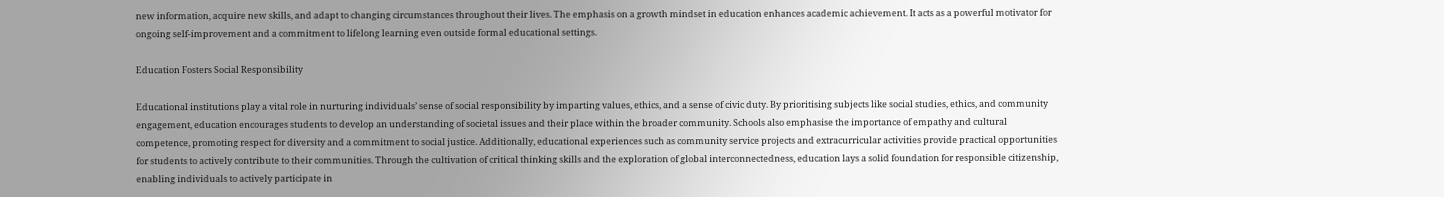new information, acquire new skills, and adapt to changing circumstances throughout their lives. The emphasis on a growth mindset in education enhances academic achievement. It acts as a powerful motivator for ongoing self-improvement and a commitment to lifelong learning even outside formal educational settings.

Education Fosters Social Responsibility

Educational institutions play a vital role in nurturing individuals’ sense of social responsibility by imparting values, ethics, and a sense of civic duty. By prioritising subjects like social studies, ethics, and community engagement, education encourages students to develop an understanding of societal issues and their place within the broader community. Schools also emphasise the importance of empathy and cultural competence, promoting respect for diversity and a commitment to social justice. Additionally, educational experiences such as community service projects and extracurricular activities provide practical opportunities for students to actively contribute to their communities. Through the cultivation of critical thinking skills and the exploration of global interconnectedness, education lays a solid foundation for responsible citizenship, enabling individuals to actively participate in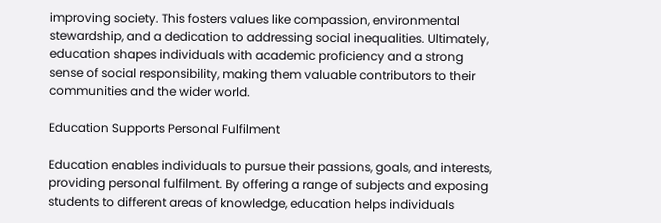improving society. This fosters values like compassion, environmental stewardship, and a dedication to addressing social inequalities. Ultimately, education shapes individuals with academic proficiency and a strong sense of social responsibility, making them valuable contributors to their communities and the wider world.

Education Supports Personal Fulfilment

Education enables individuals to pursue their passions, goals, and interests, providing personal fulfilment. By offering a range of subjects and exposing students to different areas of knowledge, education helps individuals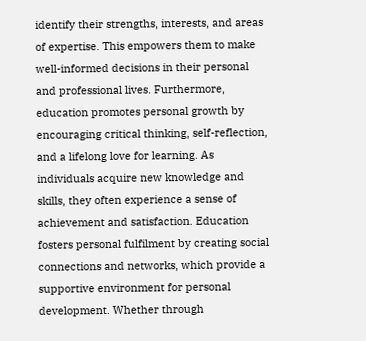identify their strengths, interests, and areas of expertise. This empowers them to make well-informed decisions in their personal and professional lives. Furthermore, education promotes personal growth by encouraging critical thinking, self-reflection, and a lifelong love for learning. As individuals acquire new knowledge and skills, they often experience a sense of achievement and satisfaction. Education fosters personal fulfilment by creating social connections and networks, which provide a supportive environment for personal development. Whether through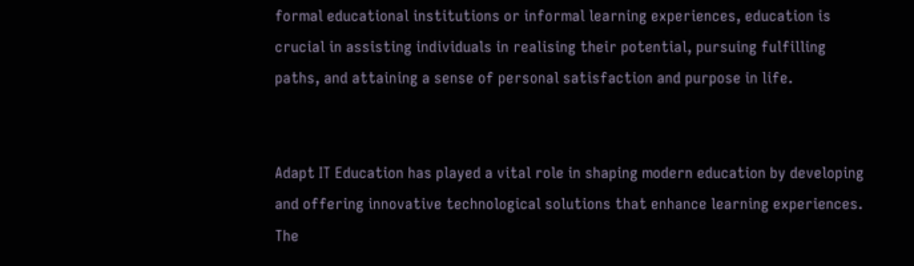formal educational institutions or informal learning experiences, education is crucial in assisting individuals in realising their potential, pursuing fulfilling paths, and attaining a sense of personal satisfaction and purpose in life.


Adapt IT Education has played a vital role in shaping modern education by developing and offering innovative technological solutions that enhance learning experiences. The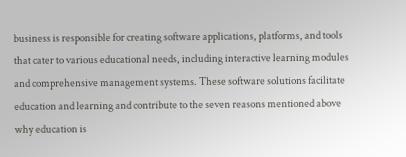business is responsible for creating software applications, platforms, and tools that cater to various educational needs, including interactive learning modules and comprehensive management systems. These software solutions facilitate education and learning and contribute to the seven reasons mentioned above why education is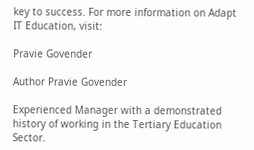key to success. For more information on Adapt IT Education, visit:

Pravie Govender

Author Pravie Govender

Experienced Manager with a demonstrated history of working in the Tertiary Education Sector.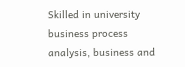Skilled in university business process analysis, business and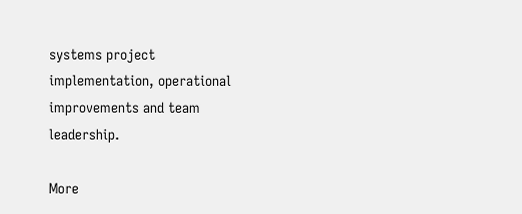systems project implementation, operational improvements and team leadership.

More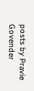posts by Pravie Govender